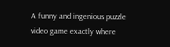A funny and ingenious puzzle video game exactly where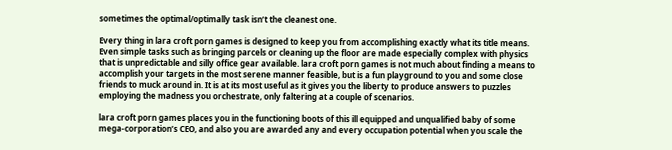sometimes the optimal/optimally task isn’t the cleanest one.

Every thing in lara croft porn games is designed to keep you from accomplishing exactly what its title means. Even simple tasks such as bringing parcels or cleaning up the floor are made especially complex with physics that is unpredictable and silly office gear available. lara croft porn games is not much about finding a means to accomplish your targets in the most serene manner feasible, but is a fun playground to you and some close friends to muck around in. It is at its most useful as it gives you the liberty to produce answers to puzzles employing the madness you orchestrate, only faltering at a couple of scenarios.

lara croft porn games places you in the functioning boots of this ill equipped and unqualified baby of some mega-corporation’s CEO, and also you are awarded any and every occupation potential when you scale the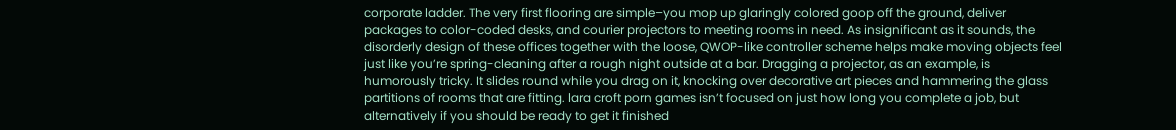corporate ladder. The very first flooring are simple–you mop up glaringly colored goop off the ground, deliver packages to color-coded desks, and courier projectors to meeting rooms in need. As insignificant as it sounds, the disorderly design of these offices together with the loose, QWOP-like controller scheme helps make moving objects feel just like you’re spring-cleaning after a rough night outside at a bar. Dragging a projector, as an example, is humorously tricky. It slides round while you drag on it, knocking over decorative art pieces and hammering the glass partitions of rooms that are fitting. lara croft porn games isn’t focused on just how long you complete a job, but alternatively if you should be ready to get it finished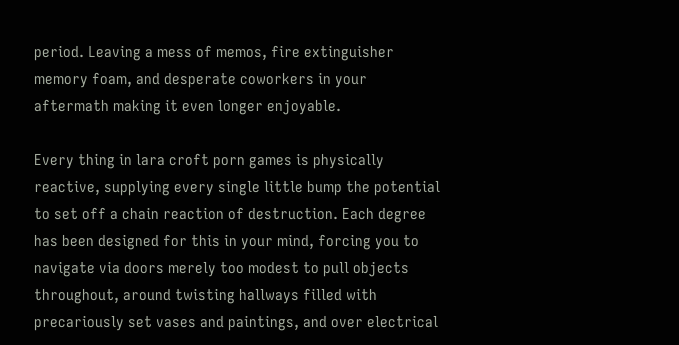period. Leaving a mess of memos, fire extinguisher memory foam, and desperate coworkers in your aftermath making it even longer enjoyable.

Every thing in lara croft porn games is physically reactive, supplying every single little bump the potential to set off a chain reaction of destruction. Each degree has been designed for this in your mind, forcing you to navigate via doors merely too modest to pull objects throughout, around twisting hallways filled with precariously set vases and paintings, and over electrical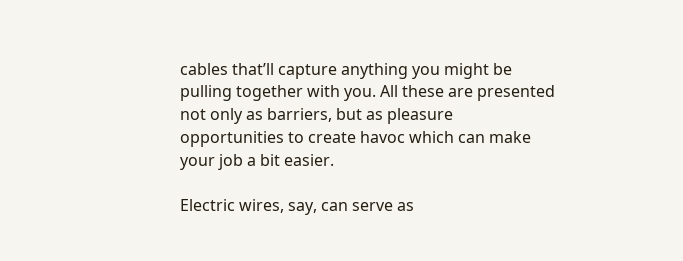cables that’ll capture anything you might be pulling together with you. All these are presented not only as barriers, but as pleasure opportunities to create havoc which can make your job a bit easier.

Electric wires, say, can serve as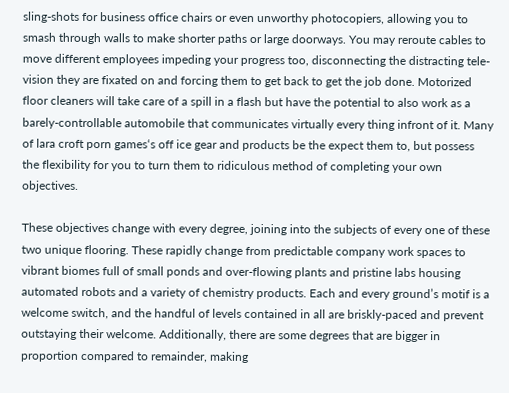sling-shots for business office chairs or even unworthy photocopiers, allowing you to smash through walls to make shorter paths or large doorways. You may reroute cables to move different employees impeding your progress too, disconnecting the distracting tele-vision they are fixated on and forcing them to get back to get the job done. Motorized floor cleaners will take care of a spill in a flash but have the potential to also work as a barely-controllable automobile that communicates virtually every thing infront of it. Many of lara croft porn games‘s off ice gear and products be the expect them to, but possess the flexibility for you to turn them to ridiculous method of completing your own objectives.

These objectives change with every degree, joining into the subjects of every one of these two unique flooring. These rapidly change from predictable company work spaces to vibrant biomes full of small ponds and over-flowing plants and pristine labs housing automated robots and a variety of chemistry products. Each and every ground’s motif is a welcome switch, and the handful of levels contained in all are briskly-paced and prevent outstaying their welcome. Additionally, there are some degrees that are bigger in proportion compared to remainder, making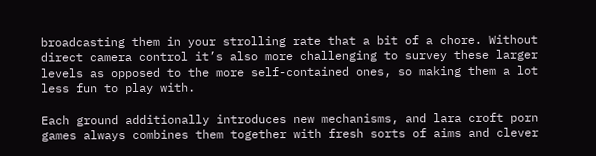broadcasting them in your strolling rate that a bit of a chore. Without direct camera control it’s also more challenging to survey these larger levels as opposed to the more self-contained ones, so making them a lot less fun to play with.

Each ground additionally introduces new mechanisms, and lara croft porn games always combines them together with fresh sorts of aims and clever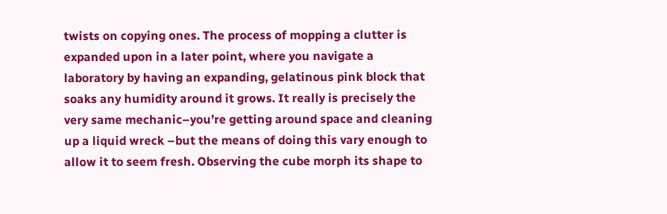twists on copying ones. The process of mopping a clutter is expanded upon in a later point, where you navigate a laboratory by having an expanding, gelatinous pink block that soaks any humidity around it grows. It really is precisely the very same mechanic–you’re getting around space and cleaning up a liquid wreck –but the means of doing this vary enough to allow it to seem fresh. Observing the cube morph its shape to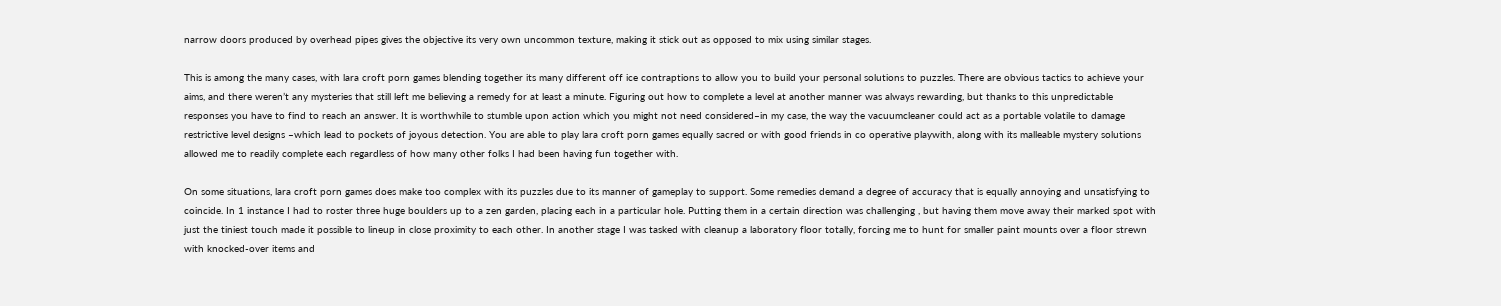narrow doors produced by overhead pipes gives the objective its very own uncommon texture, making it stick out as opposed to mix using similar stages.

This is among the many cases, with lara croft porn games blending together its many different off ice contraptions to allow you to build your personal solutions to puzzles. There are obvious tactics to achieve your aims, and there weren’t any mysteries that still left me believing a remedy for at least a minute. Figuring out how to complete a level at another manner was always rewarding, but thanks to this unpredictable responses you have to find to reach an answer. It is worthwhile to stumble upon action which you might not need considered–in my case, the way the vacuumcleaner could act as a portable volatile to damage restrictive level designs –which lead to pockets of joyous detection. You are able to play lara croft porn games equally sacred or with good friends in co operative playwith, along with its malleable mystery solutions allowed me to readily complete each regardless of how many other folks I had been having fun together with.

On some situations, lara croft porn games does make too complex with its puzzles due to its manner of gameplay to support. Some remedies demand a degree of accuracy that is equally annoying and unsatisfying to coincide. In 1 instance I had to roster three huge boulders up to a zen garden, placing each in a particular hole. Putting them in a certain direction was challenging , but having them move away their marked spot with just the tiniest touch made it possible to lineup in close proximity to each other. In another stage I was tasked with cleanup a laboratory floor totally, forcing me to hunt for smaller paint mounts over a floor strewn with knocked-over items and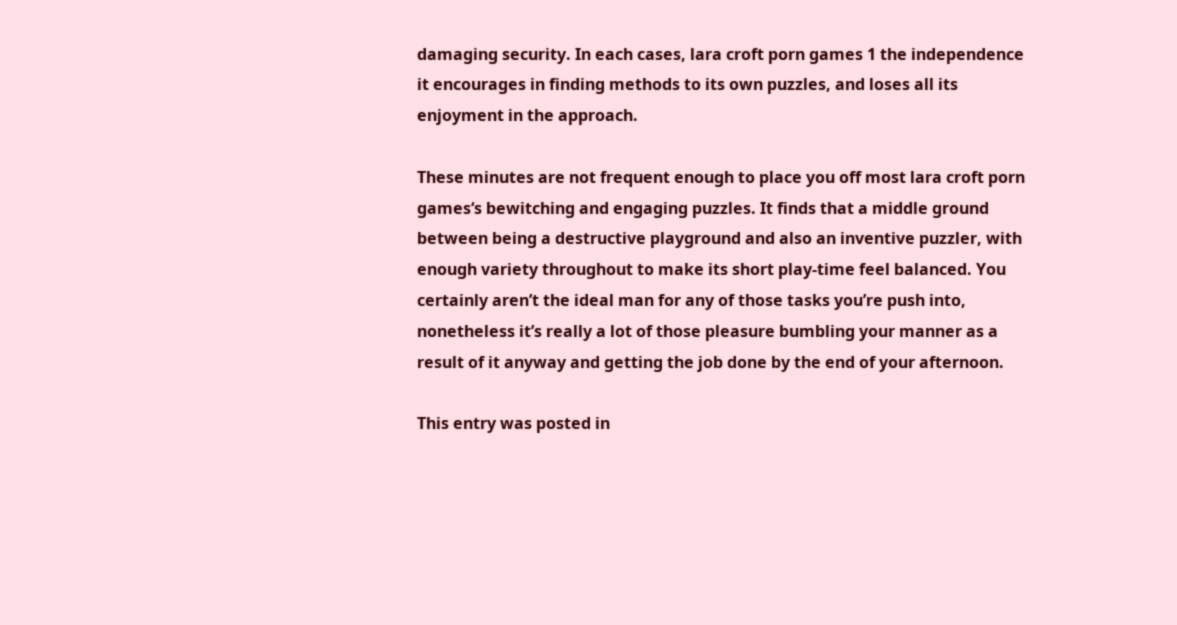damaging security. In each cases, lara croft porn games 1 the independence it encourages in finding methods to its own puzzles, and loses all its enjoyment in the approach.

These minutes are not frequent enough to place you off most lara croft porn games‘s bewitching and engaging puzzles. It finds that a middle ground between being a destructive playground and also an inventive puzzler, with enough variety throughout to make its short play-time feel balanced. You certainly aren’t the ideal man for any of those tasks you’re push into, nonetheless it’s really a lot of those pleasure bumbling your manner as a result of it anyway and getting the job done by the end of your afternoon.

This entry was posted in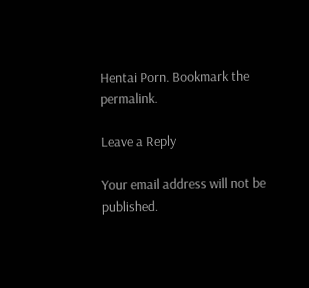Hentai Porn. Bookmark the permalink.

Leave a Reply

Your email address will not be published.